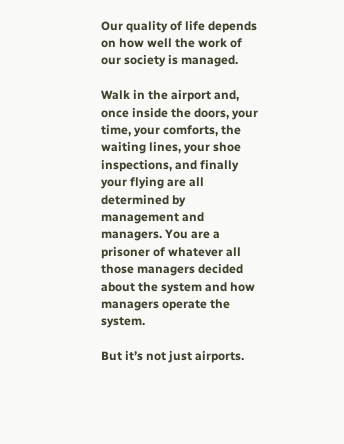Our quality of life depends on how well the work of our society is managed.

Walk in the airport and, once inside the doors, your time, your comforts, the waiting lines, your shoe inspections, and finally your flying are all determined by management and managers. You are a prisoner of whatever all those managers decided about the system and how managers operate the system.

But it’s not just airports.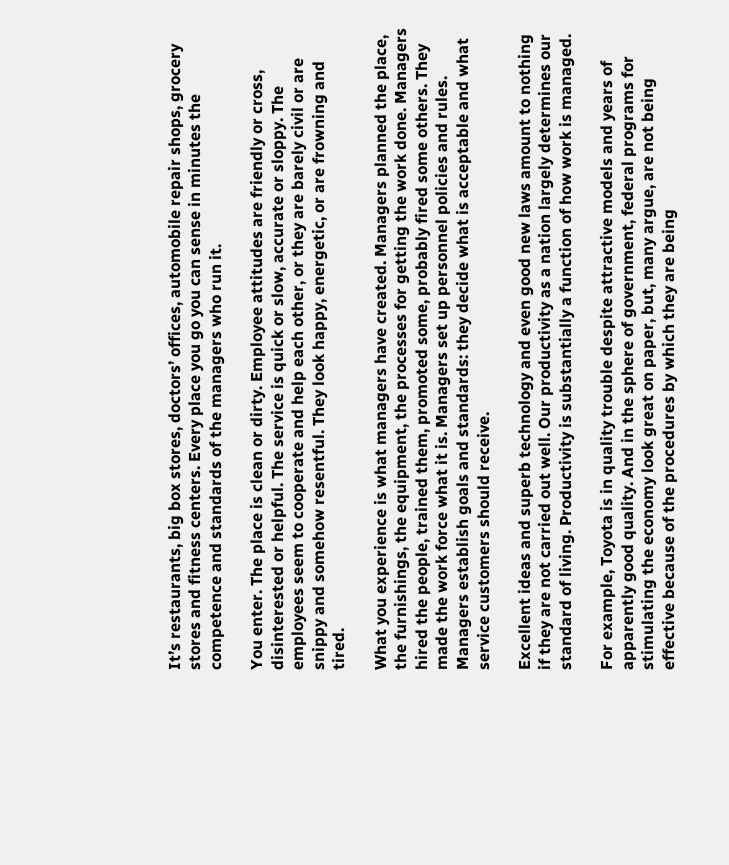It’s restaurants, big box stores, doctors’ offices, automobile repair shops, grocery stores and fitness centers. Every place you go you can sense in minutes the competence and standards of the managers who run it.

You enter. The place is clean or dirty. Employee attitudes are friendly or cross, disinterested or helpful. The service is quick or slow, accurate or sloppy. The employees seem to cooperate and help each other, or they are barely civil or are snippy and somehow resentful. They look happy, energetic, or are frowning and tired.

What you experience is what managers have created. Managers planned the place, the furnishings, the equipment, the processes for getting the work done. Managers hired the people, trained them, promoted some, probably fired some others. They made the work force what it is. Managers set up personnel policies and rules. Managers establish goals and standards: they decide what is acceptable and what service customers should receive.

Excellent ideas and superb technology and even good new laws amount to nothing if they are not carried out well. Our productivity as a nation largely determines our standard of living. Productivity is substantially a function of how work is managed.

For example, Toyota is in quality trouble despite attractive models and years of apparently good quality. And in the sphere of government, federal programs for stimulating the economy look great on paper, but, many argue, are not being effective because of the procedures by which they are being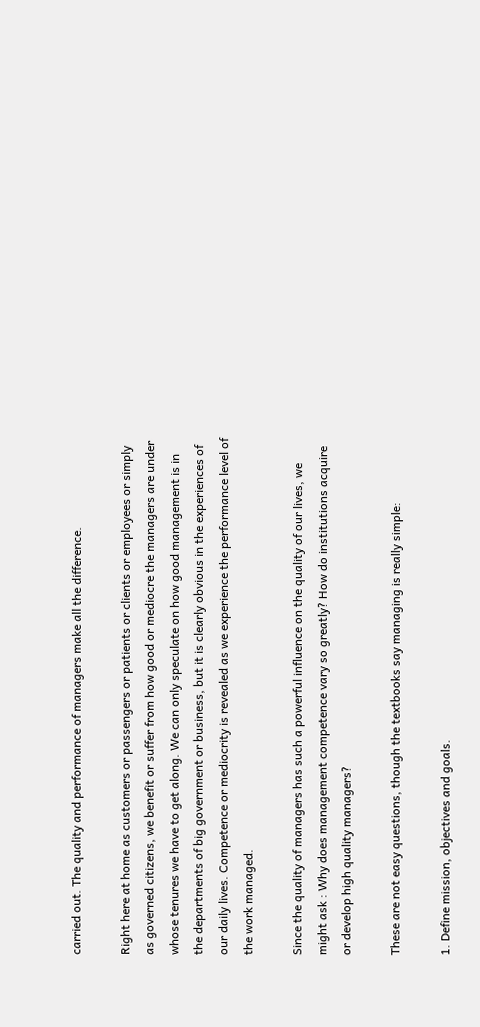carried out. The quality and performance of managers make all the difference.

Right here at home as customers or passengers or patients or clients or employees or simply as governed citizens, we benefit or suffer from how good or mediocre the managers are under whose tenures we have to get along. We can only speculate on how good management is in the departments of big government or business, but it is clearly obvious in the experiences of our daily lives. Competence or mediocrity is revealed as we experience the performance level of the work managed.

Since the quality of managers has such a powerful influence on the quality of our lives, we might ask : Why does management competence vary so greatly? How do institutions acquire or develop high quality managers?

These are not easy questions, though the textbooks say managing is really simple:

1. Define mission, objectives and goals.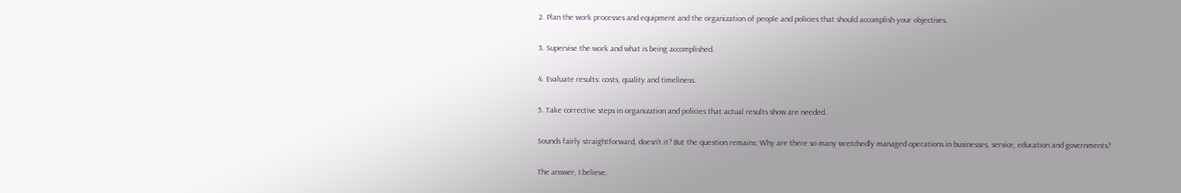2. Plan the work processes and equipment and the organization of people and policies that should accomplish your objectives.

3. Supervise the work and what is being accomplished.

4. Evaluate results: costs, quality and timeliness.

5. Take corrective steps in organization and policies that actual results show are needed.

Sounds fairly straightforward, doesn’t it? But the question remains: Why are there so many wretchedly managed operations in businesses, service, education and governments?

The answer, I believe,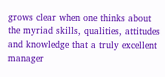grows clear when one thinks about the myriad skills, qualities, attitudes and knowledge that a truly excellent manager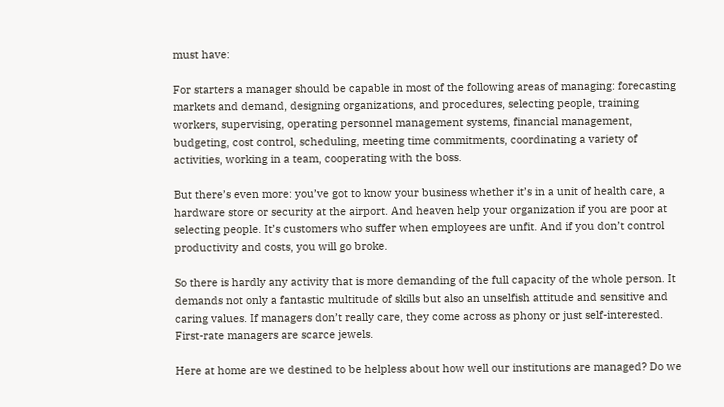must have:

For starters a manager should be capable in most of the following areas of managing: forecasting markets and demand, designing organizations, and procedures, selecting people, training workers, supervising, operating personnel management systems, financial management, budgeting, cost control, scheduling, meeting time commitments, coordinating a variety of activities, working in a team, cooperating with the boss.

But there’s even more: you’ve got to know your business whether it’s in a unit of health care, a hardware store or security at the airport. And heaven help your organization if you are poor at selecting people. It’s customers who suffer when employees are unfit. And if you don’t control productivity and costs, you will go broke.

So there is hardly any activity that is more demanding of the full capacity of the whole person. It demands not only a fantastic multitude of skills but also an unselfish attitude and sensitive and caring values. If managers don’t really care, they come across as phony or just self-interested. First-rate managers are scarce jewels.

Here at home are we destined to be helpless about how well our institutions are managed? Do we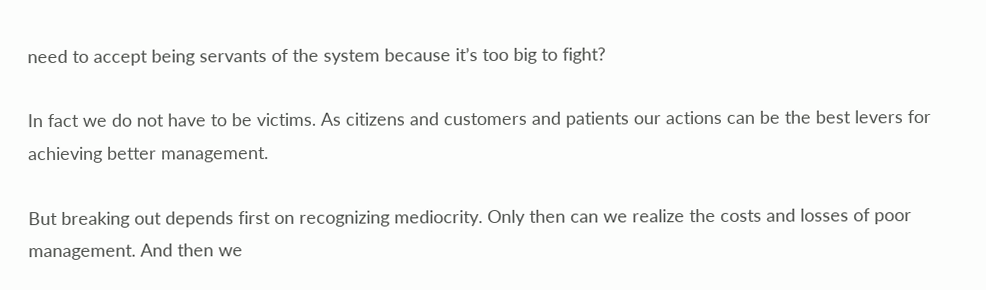need to accept being servants of the system because it’s too big to fight?

In fact we do not have to be victims. As citizens and customers and patients our actions can be the best levers for achieving better management.

But breaking out depends first on recognizing mediocrity. Only then can we realize the costs and losses of poor management. And then we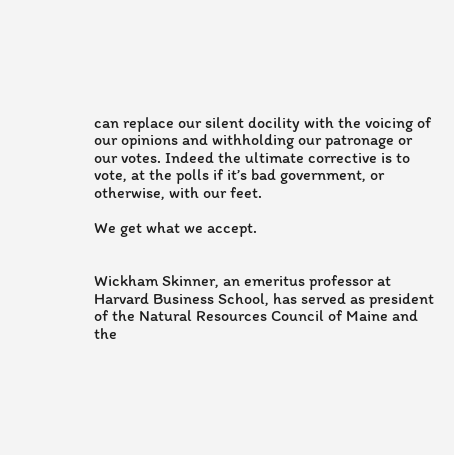can replace our silent docility with the voicing of our opinions and withholding our patronage or our votes. Indeed the ultimate corrective is to vote, at the polls if it’s bad government, or otherwise, with our feet.

We get what we accept.


Wickham Skinner, an emeritus professor at Harvard Business School, has served as president of the Natural Resources Council of Maine and the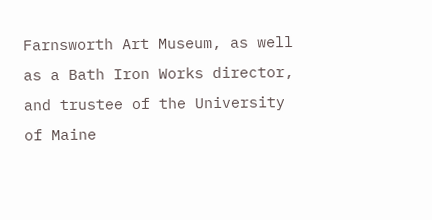Farnsworth Art Museum, as well as a Bath Iron Works director, and trustee of the University of Maine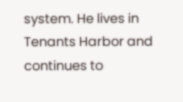system. He lives in Tenants Harbor and continues to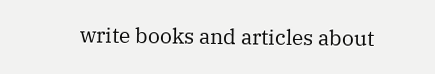write books and articles about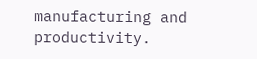manufacturing and productivity.